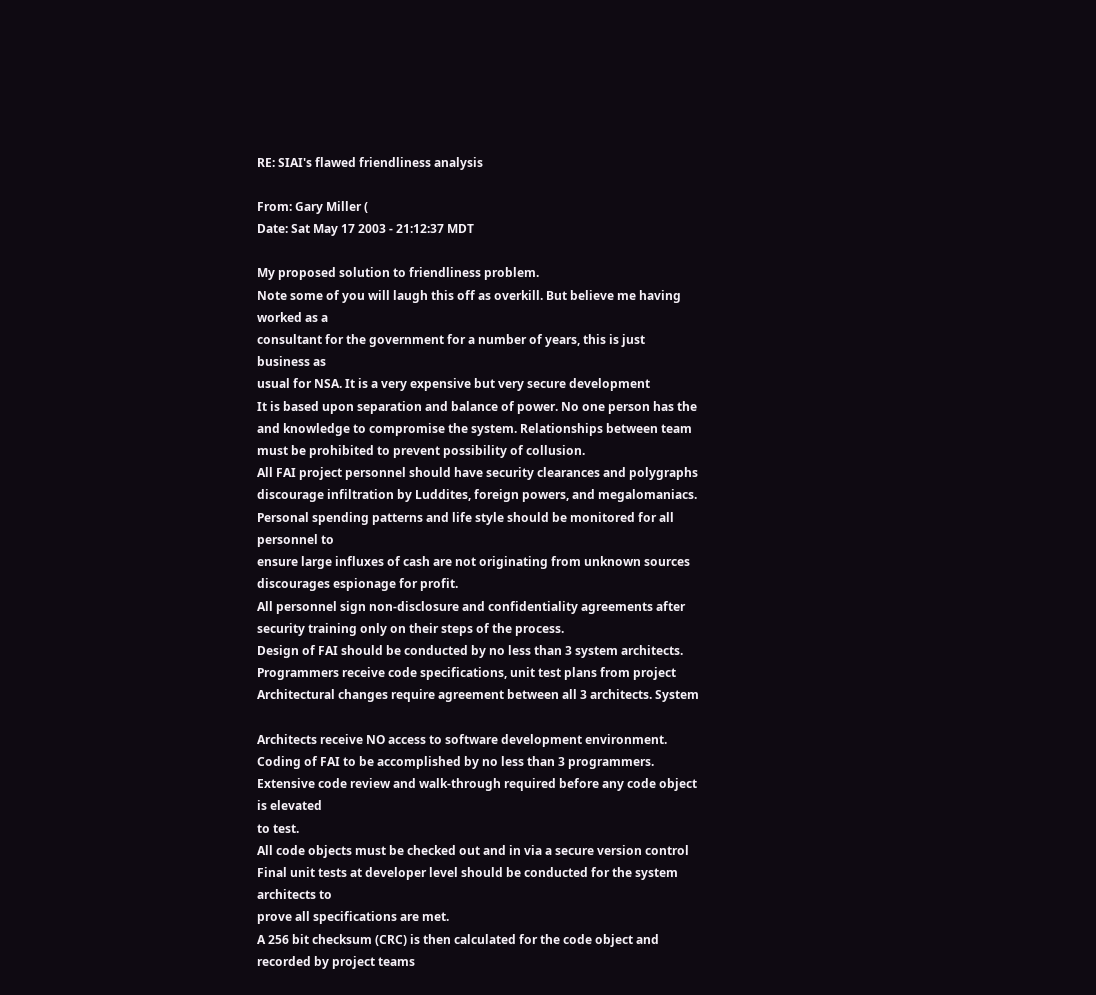RE: SIAI's flawed friendliness analysis

From: Gary Miller (
Date: Sat May 17 2003 - 21:12:37 MDT

My proposed solution to friendliness problem.
Note some of you will laugh this off as overkill. But believe me having
worked as a
consultant for the government for a number of years, this is just
business as
usual for NSA. It is a very expensive but very secure development
It is based upon separation and balance of power. No one person has the
and knowledge to compromise the system. Relationships between team
must be prohibited to prevent possibility of collusion.
All FAI project personnel should have security clearances and polygraphs
discourage infiltration by Luddites, foreign powers, and megalomaniacs.
Personal spending patterns and life style should be monitored for all
personnel to
ensure large influxes of cash are not originating from unknown sources
discourages espionage for profit.
All personnel sign non-disclosure and confidentiality agreements after
security training only on their steps of the process.
Design of FAI should be conducted by no less than 3 system architects.
Programmers receive code specifications, unit test plans from project
Architectural changes require agreement between all 3 architects. System

Architects receive NO access to software development environment.
Coding of FAI to be accomplished by no less than 3 programmers.
Extensive code review and walk-through required before any code object
is elevated
to test.
All code objects must be checked out and in via a secure version control
Final unit tests at developer level should be conducted for the system
architects to
prove all specifications are met.
A 256 bit checksum (CRC) is then calculated for the code object and
recorded by project teams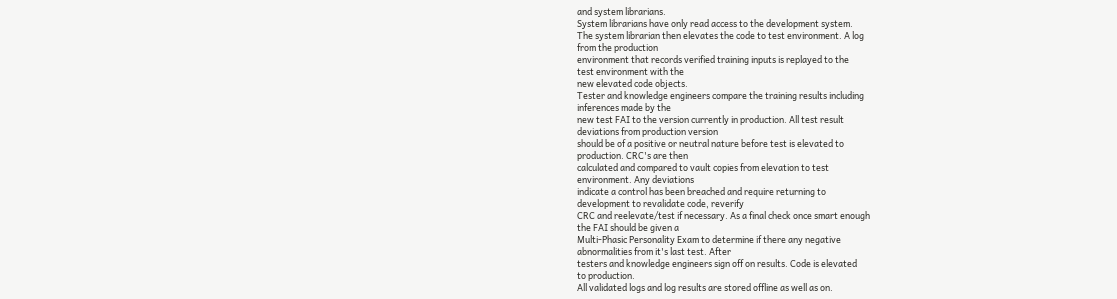and system librarians.
System librarians have only read access to the development system.
The system librarian then elevates the code to test environment. A log
from the production
environment that records verified training inputs is replayed to the
test environment with the
new elevated code objects.
Tester and knowledge engineers compare the training results including
inferences made by the
new test FAI to the version currently in production. All test result
deviations from production version
should be of a positive or neutral nature before test is elevated to
production. CRC's are then
calculated and compared to vault copies from elevation to test
environment. Any deviations
indicate a control has been breached and require returning to
development to revalidate code, reverify
CRC and reelevate/test if necessary. As a final check once smart enough
the FAI should be given a
Multi-Phasic Personality Exam to determine if there any negative
abnormalities from it's last test. After
testers and knowledge engineers sign off on results. Code is elevated
to production.
All validated logs and log results are stored offline as well as on.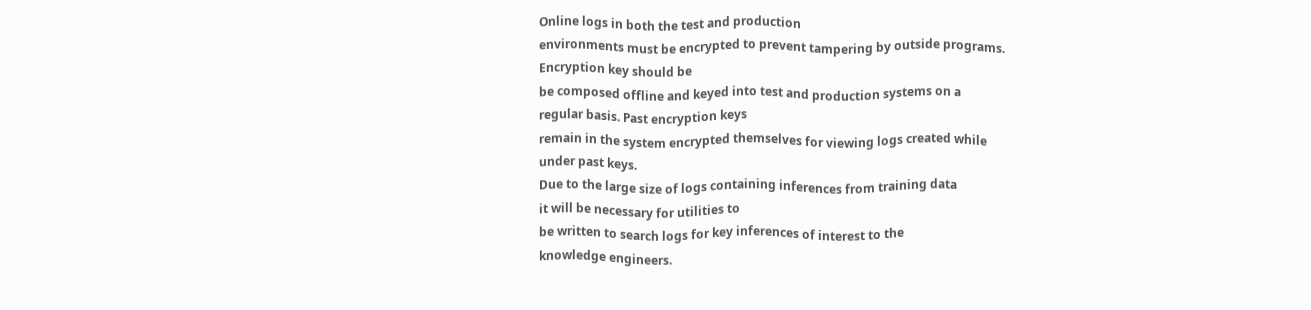Online logs in both the test and production
environments must be encrypted to prevent tampering by outside programs.
Encryption key should be
be composed offline and keyed into test and production systems on a
regular basis. Past encryption keys
remain in the system encrypted themselves for viewing logs created while
under past keys.
Due to the large size of logs containing inferences from training data
it will be necessary for utilities to
be written to search logs for key inferences of interest to the
knowledge engineers.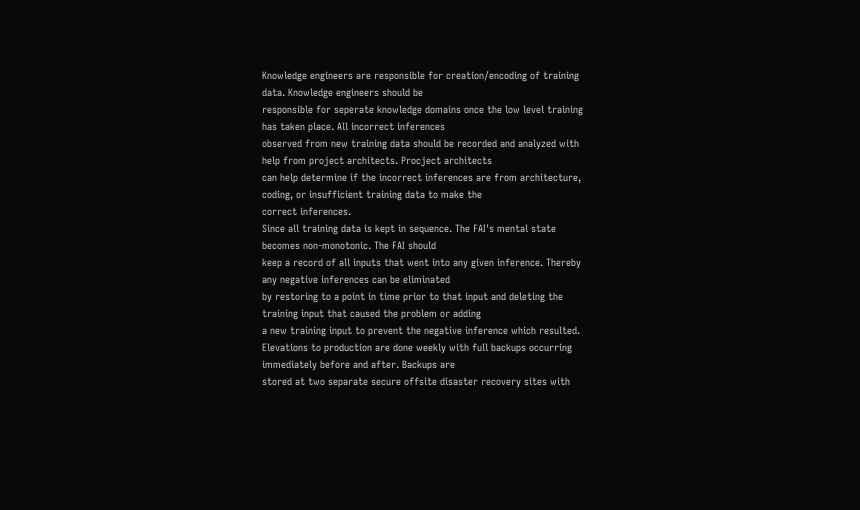Knowledge engineers are responsible for creation/encoding of training
data. Knowledge engineers should be
responsible for seperate knowledge domains once the low level training
has taken place. All incorrect inferences
observed from new training data should be recorded and analyzed with
help from project architects. Procject architects
can help determine if the incorrect inferences are from architecture,
coding, or insufficient training data to make the
correct inferences.
Since all training data is kept in sequence. The FAI's mental state
becomes non-monotonic. The FAI should
keep a record of all inputs that went into any given inference. Thereby
any negative inferences can be eliminated
by restoring to a point in time prior to that input and deleting the
training input that caused the problem or adding
a new training input to prevent the negative inference which resulted.
Elevations to production are done weekly with full backups occurring
immediately before and after. Backups are
stored at two separate secure offsite disaster recovery sites with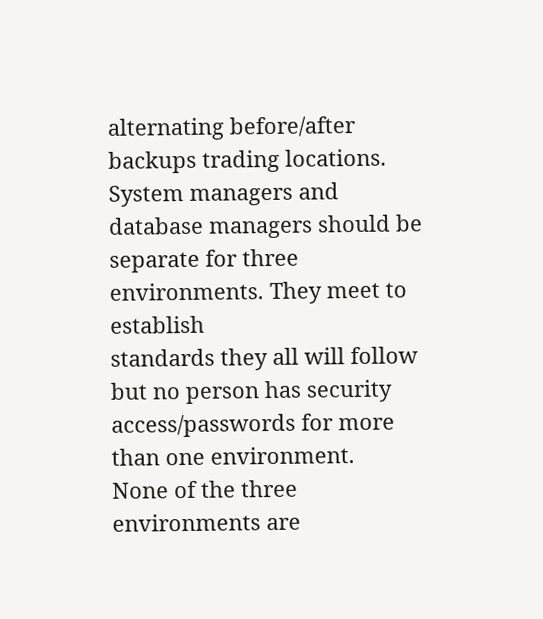alternating before/after backups trading locations.
System managers and database managers should be separate for three
environments. They meet to establish
standards they all will follow but no person has security
access/passwords for more than one environment.
None of the three environments are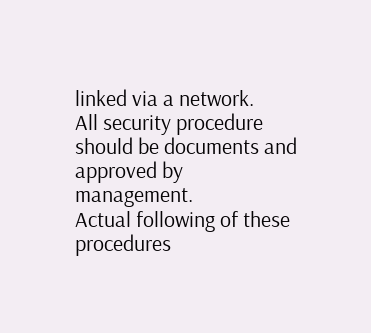linked via a network.
All security procedure should be documents and approved by management.
Actual following of these procedures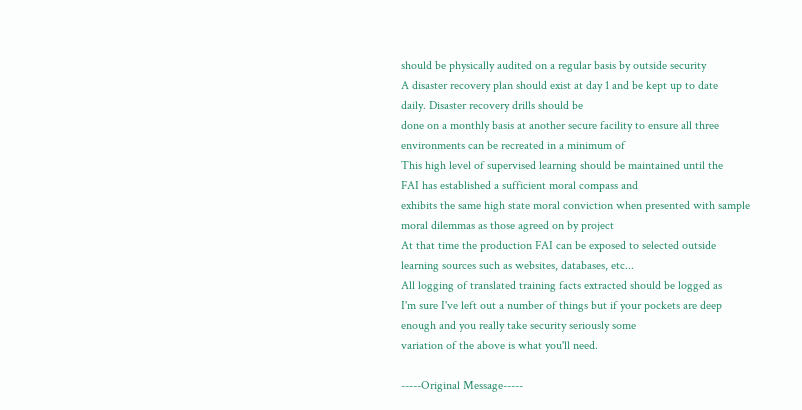should be physically audited on a regular basis by outside security
A disaster recovery plan should exist at day 1 and be kept up to date
daily. Disaster recovery drills should be
done on a monthly basis at another secure facility to ensure all three
environments can be recreated in a minimum of
This high level of supervised learning should be maintained until the
FAI has established a sufficient moral compass and
exhibits the same high state moral conviction when presented with sample
moral dilemmas as those agreed on by project
At that time the production FAI can be exposed to selected outside
learning sources such as websites, databases, etc...
All logging of translated training facts extracted should be logged as
I'm sure I've left out a number of things but if your pockets are deep
enough and you really take security seriously some
variation of the above is what you'll need.

-----Original Message-----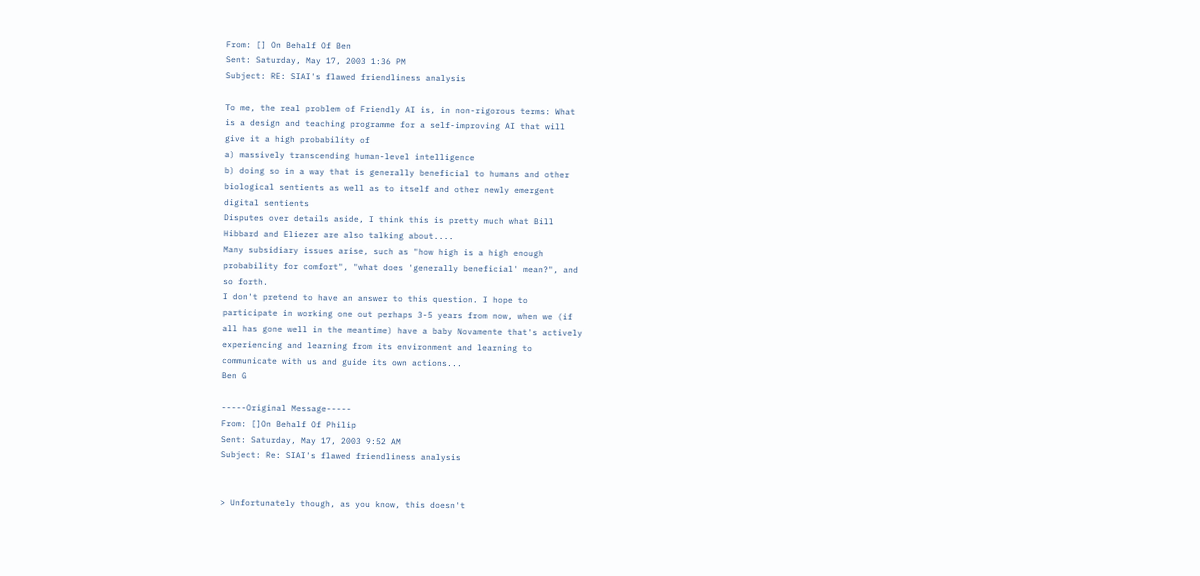From: [] On Behalf Of Ben
Sent: Saturday, May 17, 2003 1:36 PM
Subject: RE: SIAI's flawed friendliness analysis

To me, the real problem of Friendly AI is, in non-rigorous terms: What
is a design and teaching programme for a self-improving AI that will
give it a high probability of
a) massively transcending human-level intelligence
b) doing so in a way that is generally beneficial to humans and other
biological sentients as well as to itself and other newly emergent
digital sentients
Disputes over details aside, I think this is pretty much what Bill
Hibbard and Eliezer are also talking about....
Many subsidiary issues arise, such as "how high is a high enough
probability for comfort", "what does 'generally beneficial' mean?", and
so forth.
I don't pretend to have an answer to this question. I hope to
participate in working one out perhaps 3-5 years from now, when we (if
all has gone well in the meantime) have a baby Novamente that's actively
experiencing and learning from its environment and learning to
communicate with us and guide its own actions...
Ben G

-----Original Message-----
From: []On Behalf Of Philip
Sent: Saturday, May 17, 2003 9:52 AM
Subject: Re: SIAI's flawed friendliness analysis


> Unfortunately though, as you know, this doesn't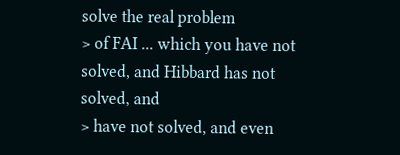solve the real problem
> of FAI ... which you have not solved, and Hibbard has not solved, and
> have not solved, and even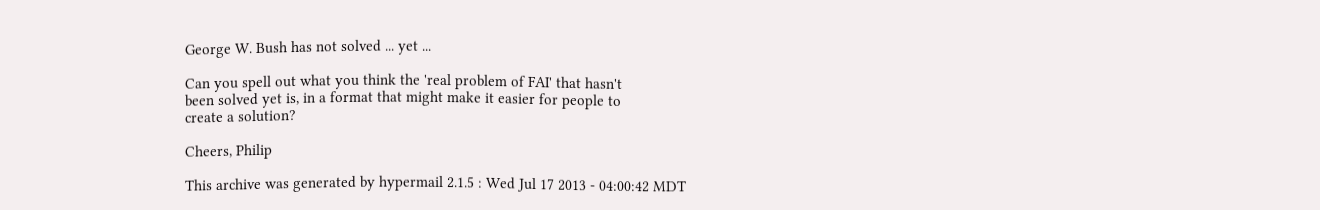George W. Bush has not solved ... yet ...

Can you spell out what you think the 'real problem of FAI' that hasn't
been solved yet is, in a format that might make it easier for people to
create a solution?

Cheers, Philip

This archive was generated by hypermail 2.1.5 : Wed Jul 17 2013 - 04:00:42 MDT